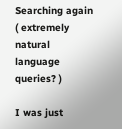Searching again ( extremely natural language queries? )

I was just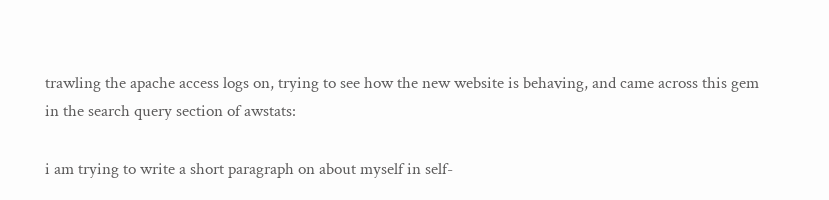trawling the apache access logs on, trying to see how the new website is behaving, and came across this gem in the search query section of awstats:

i am trying to write a short paragraph on about myself in self-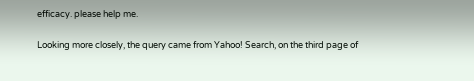efficacy. please help me.

Looking more closely, the query came from Yahoo! Search, on the third page of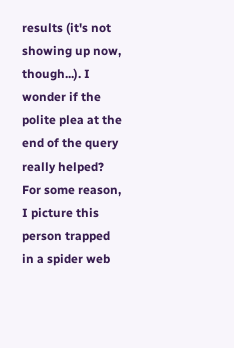results (it's not showing up now, though...). I wonder if the polite plea at the end of the query really helped? For some reason, I picture this person trapped in a spider web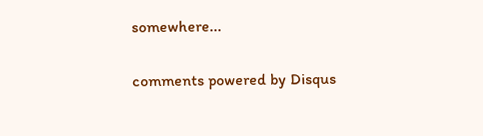somewhere...

comments powered by Disqus